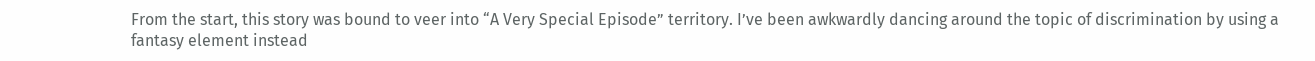From the start, this story was bound to veer into “A Very Special Episode” territory. I’ve been awkwardly dancing around the topic of discrimination by using a fantasy element instead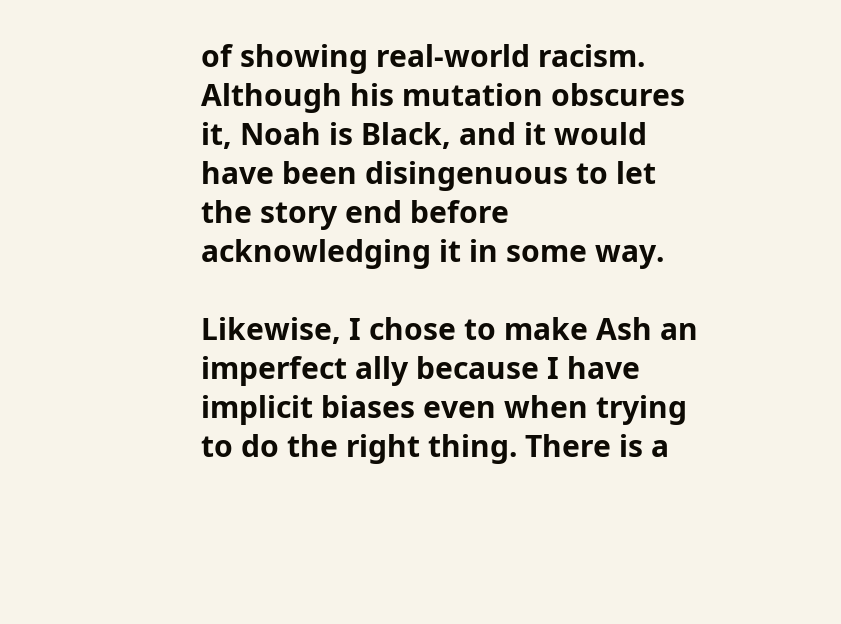of showing real-world racism. Although his mutation obscures it, Noah is Black, and it would have been disingenuous to let the story end before acknowledging it in some way.

Likewise, I chose to make Ash an imperfect ally because I have implicit biases even when trying to do the right thing. There is a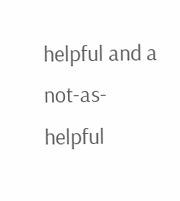helpful and a not-as-helpful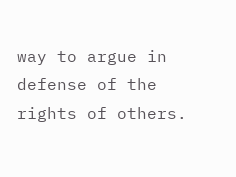way to argue in defense of the rights of others.